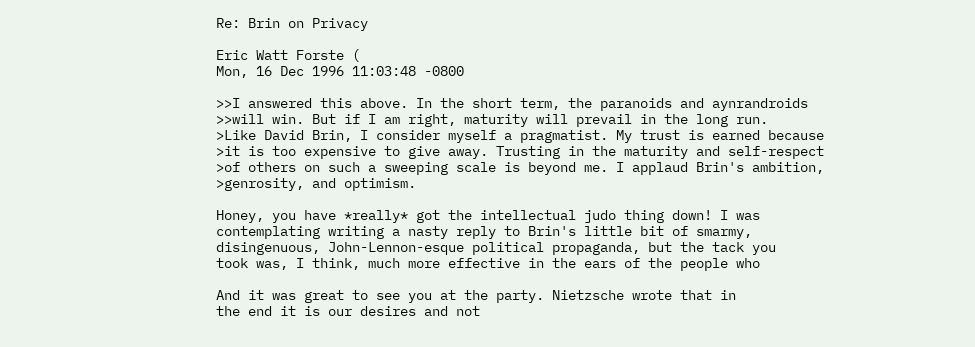Re: Brin on Privacy

Eric Watt Forste (
Mon, 16 Dec 1996 11:03:48 -0800

>>I answered this above. In the short term, the paranoids and aynrandroids
>>will win. But if I am right, maturity will prevail in the long run.
>Like David Brin, I consider myself a pragmatist. My trust is earned because
>it is too expensive to give away. Trusting in the maturity and self-respect
>of others on such a sweeping scale is beyond me. I applaud Brin's ambition,
>genrosity, and optimism.

Honey, you have *really* got the intellectual judo thing down! I was
contemplating writing a nasty reply to Brin's little bit of smarmy,
disingenuous, John-Lennon-esque political propaganda, but the tack you
took was, I think, much more effective in the ears of the people who

And it was great to see you at the party. Nietzsche wrote that in
the end it is our desires and not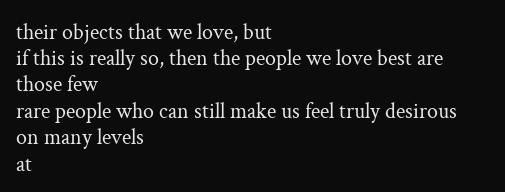their objects that we love, but
if this is really so, then the people we love best are those few
rare people who can still make us feel truly desirous on many levels
at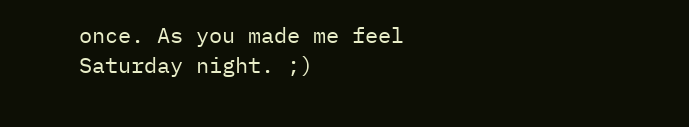once. As you made me feel Saturday night. ;)